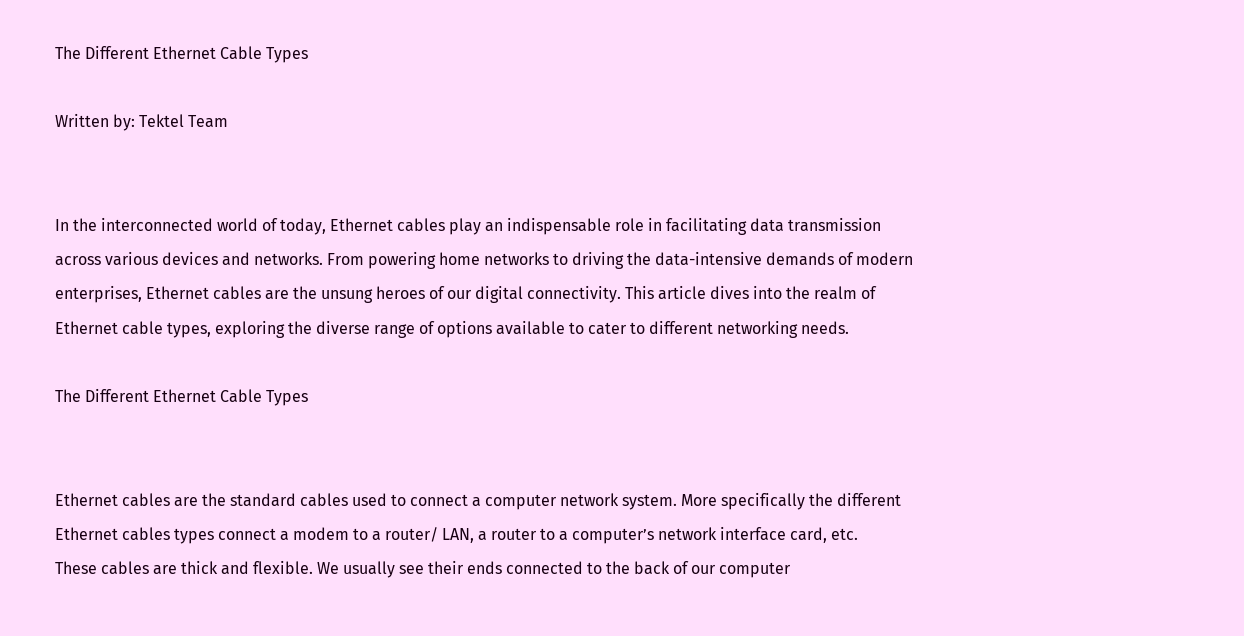The Different Ethernet Cable Types

Written by: Tektel Team


In the interconnected world of today, Ethernet cables play an indispensable role in facilitating data transmission across various devices and networks. From powering home networks to driving the data-intensive demands of modern enterprises, Ethernet cables are the unsung heroes of our digital connectivity. This article dives into the realm of Ethernet cable types, exploring the diverse range of options available to cater to different networking needs.

The Different Ethernet Cable Types


Ethernet cables are the standard cables used to connect a computer network system. More specifically the different Ethernet cables types connect a modem to a router/ LAN, a router to a computer’s network interface card, etc.
These cables are thick and flexible. We usually see their ends connected to the back of our computer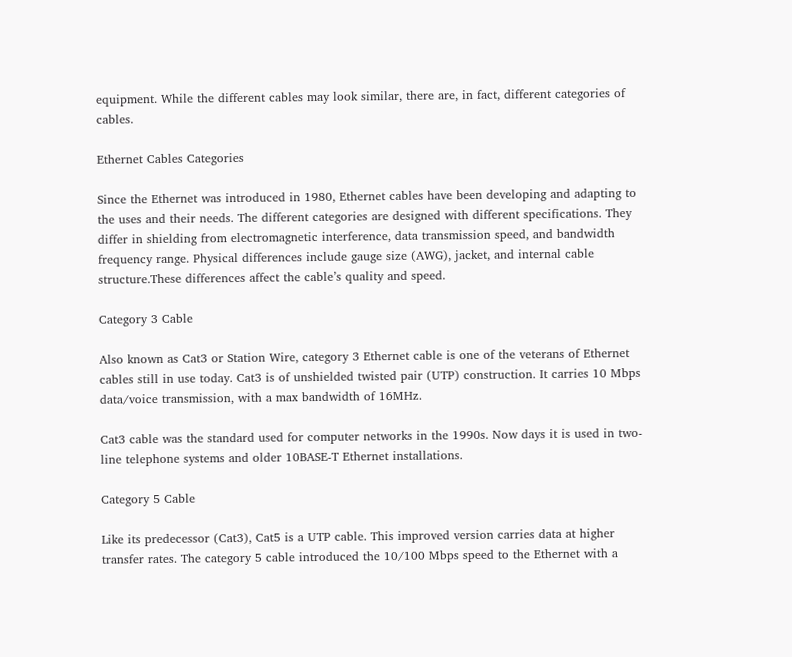equipment. While the different cables may look similar, there are, in fact, different categories of cables.

Ethernet Cables Categories

Since the Ethernet was introduced in 1980, Ethernet cables have been developing and adapting to the uses and their needs. The different categories are designed with different specifications. They differ in shielding from electromagnetic interference, data transmission speed, and bandwidth frequency range. Physical differences include gauge size (AWG), jacket, and internal cable structure.These differences affect the cable’s quality and speed.

Category 3 Cable

Also known as Cat3 or Station Wire, category 3 Ethernet cable is one of the veterans of Ethernet cables still in use today. Cat3 is of unshielded twisted pair (UTP) construction. It carries 10 Mbps data/voice transmission, with a max bandwidth of 16MHz.

Cat3 cable was the standard used for computer networks in the 1990s. Now days it is used in two-line telephone systems and older 10BASE-T Ethernet installations.

Category 5 Cable

Like its predecessor (Cat3), Cat5 is a UTP cable. This improved version carries data at higher transfer rates. The category 5 cable introduced the 10/100 Mbps speed to the Ethernet with a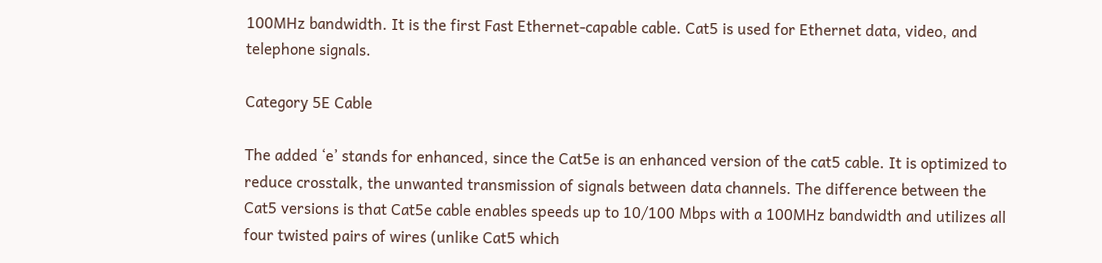100MHz bandwidth. It is the first Fast Ethernet-capable cable. Cat5 is used for Ethernet data, video, and telephone signals.

Category 5E Cable

The added ‘e’ stands for enhanced, since the Cat5e is an enhanced version of the cat5 cable. It is optimized to reduce crosstalk, the unwanted transmission of signals between data channels. The difference between the Cat5 versions is that Cat5e cable enables speeds up to 10/100 Mbps with a 100MHz bandwidth and utilizes all four twisted pairs of wires (unlike Cat5 which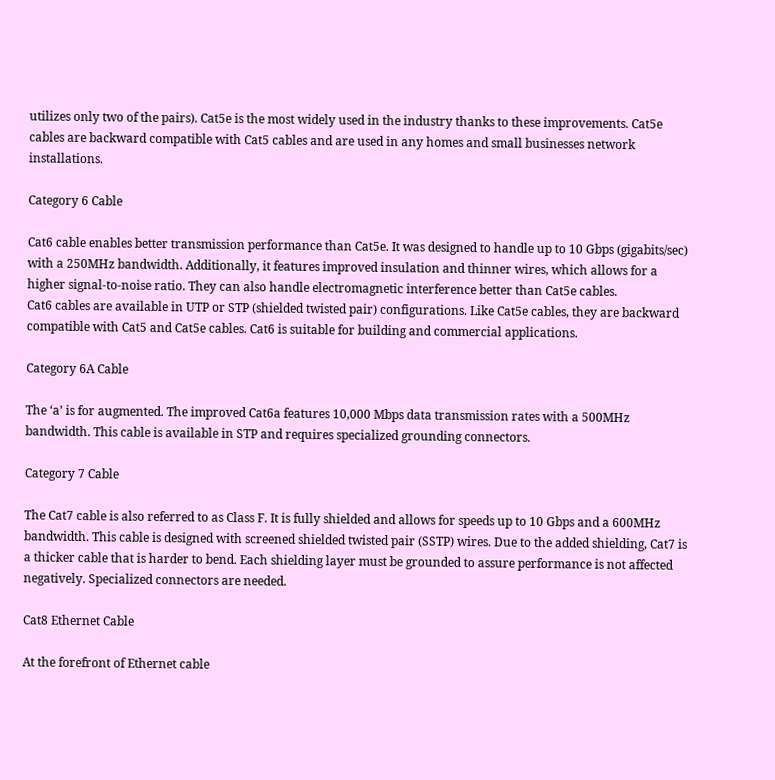utilizes only two of the pairs). Cat5e is the most widely used in the industry thanks to these improvements. Cat5e cables are backward compatible with Cat5 cables and are used in any homes and small businesses network installations.

Category 6 Cable

Cat6 cable enables better transmission performance than Cat5e. It was designed to handle up to 10 Gbps (gigabits/sec) with a 250MHz bandwidth. Additionally, it features improved insulation and thinner wires, which allows for a higher signal-to-noise ratio. They can also handle electromagnetic interference better than Cat5e cables.
Cat6 cables are available in UTP or STP (shielded twisted pair) configurations. Like Cat5e cables, they are backward compatible with Cat5 and Cat5e cables. Cat6 is suitable for building and commercial applications.

Category 6A Cable

The ‘a’ is for augmented. The improved Cat6a features 10,000 Mbps data transmission rates with a 500MHz bandwidth. This cable is available in STP and requires specialized grounding connectors.

Category 7 Cable

The Cat7 cable is also referred to as Class F. It is fully shielded and allows for speeds up to 10 Gbps and a 600MHz bandwidth. This cable is designed with screened shielded twisted pair (SSTP) wires. Due to the added shielding, Cat7 is a thicker cable that is harder to bend. Each shielding layer must be grounded to assure performance is not affected negatively. Specialized connectors are needed.

Cat8 Ethernet Cable

At the forefront of Ethernet cable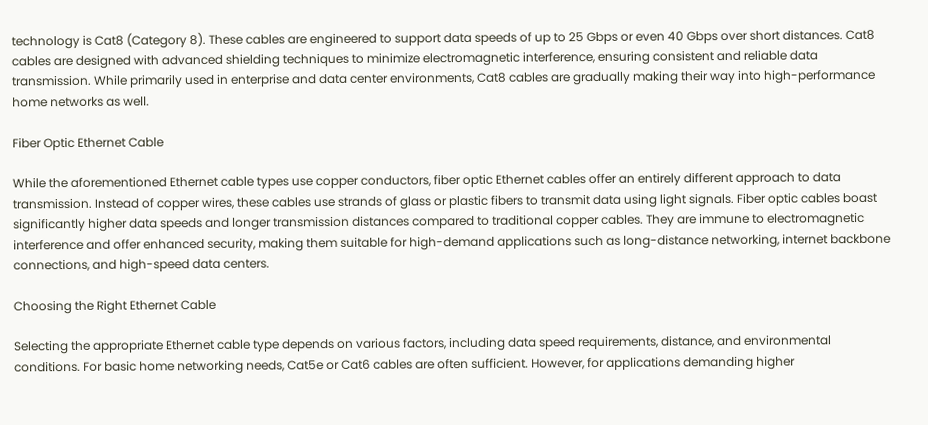technology is Cat8 (Category 8). These cables are engineered to support data speeds of up to 25 Gbps or even 40 Gbps over short distances. Cat8 cables are designed with advanced shielding techniques to minimize electromagnetic interference, ensuring consistent and reliable data transmission. While primarily used in enterprise and data center environments, Cat8 cables are gradually making their way into high-performance home networks as well.

Fiber Optic Ethernet Cable

While the aforementioned Ethernet cable types use copper conductors, fiber optic Ethernet cables offer an entirely different approach to data transmission. Instead of copper wires, these cables use strands of glass or plastic fibers to transmit data using light signals. Fiber optic cables boast significantly higher data speeds and longer transmission distances compared to traditional copper cables. They are immune to electromagnetic interference and offer enhanced security, making them suitable for high-demand applications such as long-distance networking, internet backbone connections, and high-speed data centers.

Choosing the Right Ethernet Cable

Selecting the appropriate Ethernet cable type depends on various factors, including data speed requirements, distance, and environmental conditions. For basic home networking needs, Cat5e or Cat6 cables are often sufficient. However, for applications demanding higher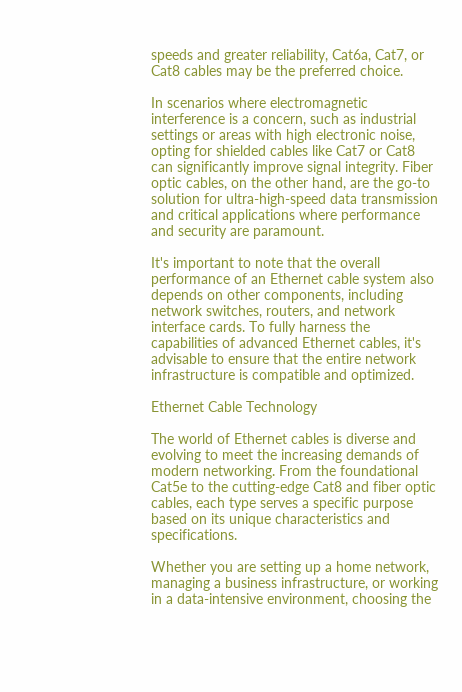speeds and greater reliability, Cat6a, Cat7, or Cat8 cables may be the preferred choice.

In scenarios where electromagnetic interference is a concern, such as industrial settings or areas with high electronic noise, opting for shielded cables like Cat7 or Cat8 can significantly improve signal integrity. Fiber optic cables, on the other hand, are the go-to solution for ultra-high-speed data transmission and critical applications where performance and security are paramount.

It's important to note that the overall performance of an Ethernet cable system also depends on other components, including network switches, routers, and network interface cards. To fully harness the capabilities of advanced Ethernet cables, it's advisable to ensure that the entire network infrastructure is compatible and optimized.

Ethernet Cable Technology

The world of Ethernet cables is diverse and evolving to meet the increasing demands of modern networking. From the foundational Cat5e to the cutting-edge Cat8 and fiber optic cables, each type serves a specific purpose based on its unique characteristics and specifications.

Whether you are setting up a home network, managing a business infrastructure, or working in a data-intensive environment, choosing the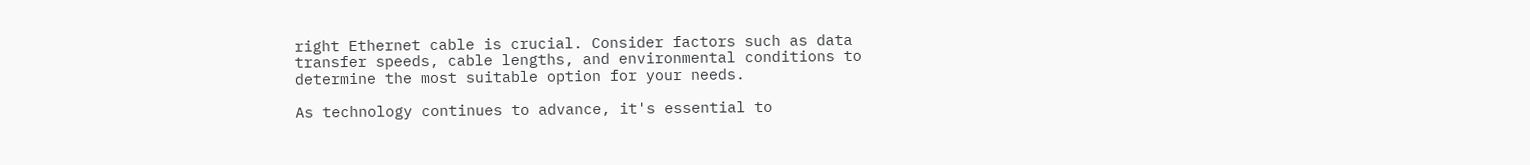right Ethernet cable is crucial. Consider factors such as data transfer speeds, cable lengths, and environmental conditions to determine the most suitable option for your needs.

As technology continues to advance, it's essential to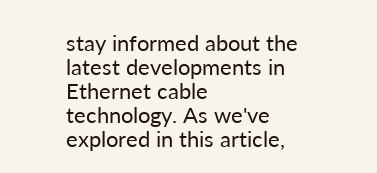stay informed about the latest developments in Ethernet cable technology. As we've explored in this article,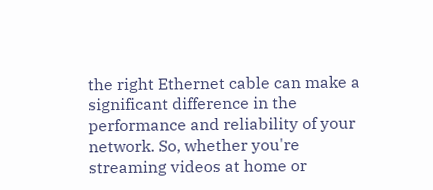the right Ethernet cable can make a significant difference in the performance and reliability of your network. So, whether you're streaming videos at home or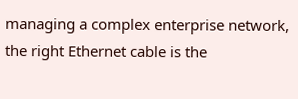managing a complex enterprise network, the right Ethernet cable is the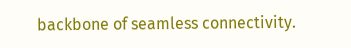backbone of seamless connectivity.